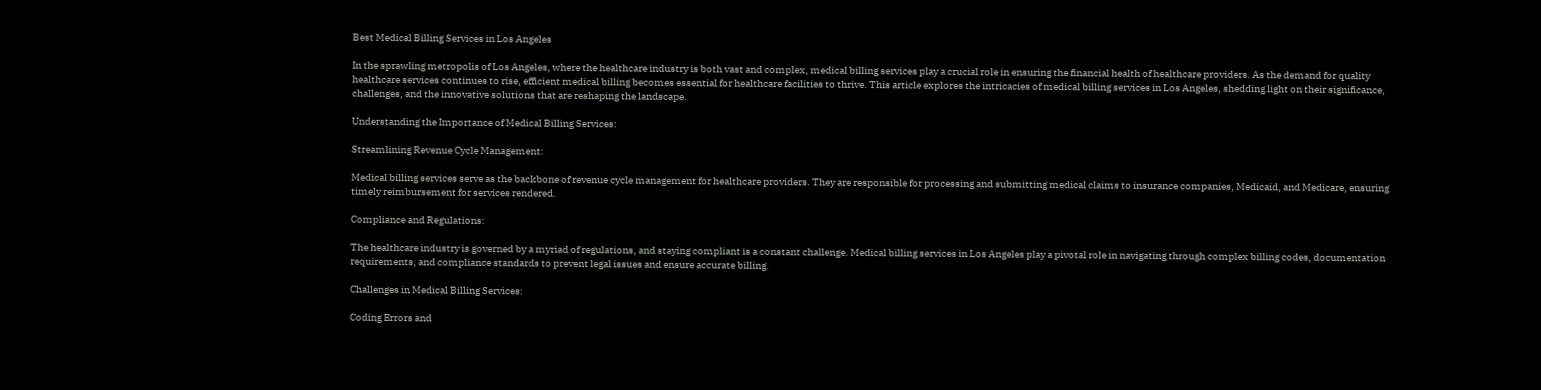Best Medical Billing Services in Los Angeles

In the sprawling metropolis of Los Angeles, where the healthcare industry is both vast and complex, medical billing services play a crucial role in ensuring the financial health of healthcare providers. As the demand for quality healthcare services continues to rise, efficient medical billing becomes essential for healthcare facilities to thrive. This article explores the intricacies of medical billing services in Los Angeles, shedding light on their significance, challenges, and the innovative solutions that are reshaping the landscape.

Understanding the Importance of Medical Billing Services:

Streamlining Revenue Cycle Management:

Medical billing services serve as the backbone of revenue cycle management for healthcare providers. They are responsible for processing and submitting medical claims to insurance companies, Medicaid, and Medicare, ensuring timely reimbursement for services rendered.

Compliance and Regulations:

The healthcare industry is governed by a myriad of regulations, and staying compliant is a constant challenge. Medical billing services in Los Angeles play a pivotal role in navigating through complex billing codes, documentation requirements, and compliance standards to prevent legal issues and ensure accurate billing.

Challenges in Medical Billing Services:

Coding Errors and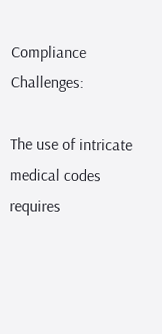Compliance Challenges:

The use of intricate medical codes requires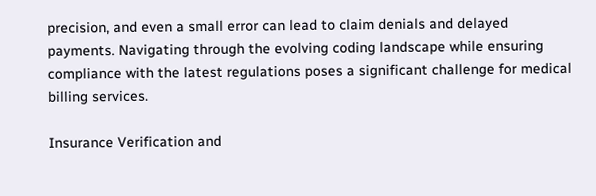precision, and even a small error can lead to claim denials and delayed payments. Navigating through the evolving coding landscape while ensuring compliance with the latest regulations poses a significant challenge for medical billing services.

Insurance Verification and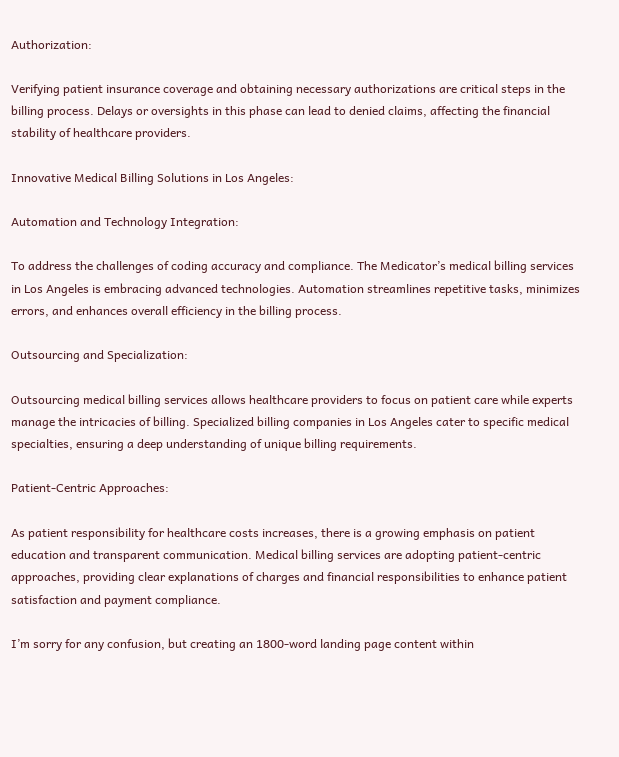Authorization:

Verifying patient insurance coverage and obtaining necessary authorizations are critical steps in the billing process. Delays or oversights in this phase can lead to denied claims, affecting the financial stability of healthcare providers.

Innovative Medical Billing Solutions in Los Angeles:

Automation and Technology Integration:

To address the challenges of coding accuracy and compliance. The Medicator’s medical billing services in Los Angeles is embracing advanced technologies. Automation streamlines repetitive tasks, minimizes errors, and enhances overall efficiency in the billing process.

Outsourcing and Specialization:

Outsourcing medical billing services allows healthcare providers to focus on patient care while experts manage the intricacies of billing. Specialized billing companies in Los Angeles cater to specific medical specialties, ensuring a deep understanding of unique billing requirements.

Patient-Centric Approaches:

As patient responsibility for healthcare costs increases, there is a growing emphasis on patient education and transparent communication. Medical billing services are adopting patient-centric approaches, providing clear explanations of charges and financial responsibilities to enhance patient satisfaction and payment compliance.

I’m sorry for any confusion, but creating an 1800-word landing page content within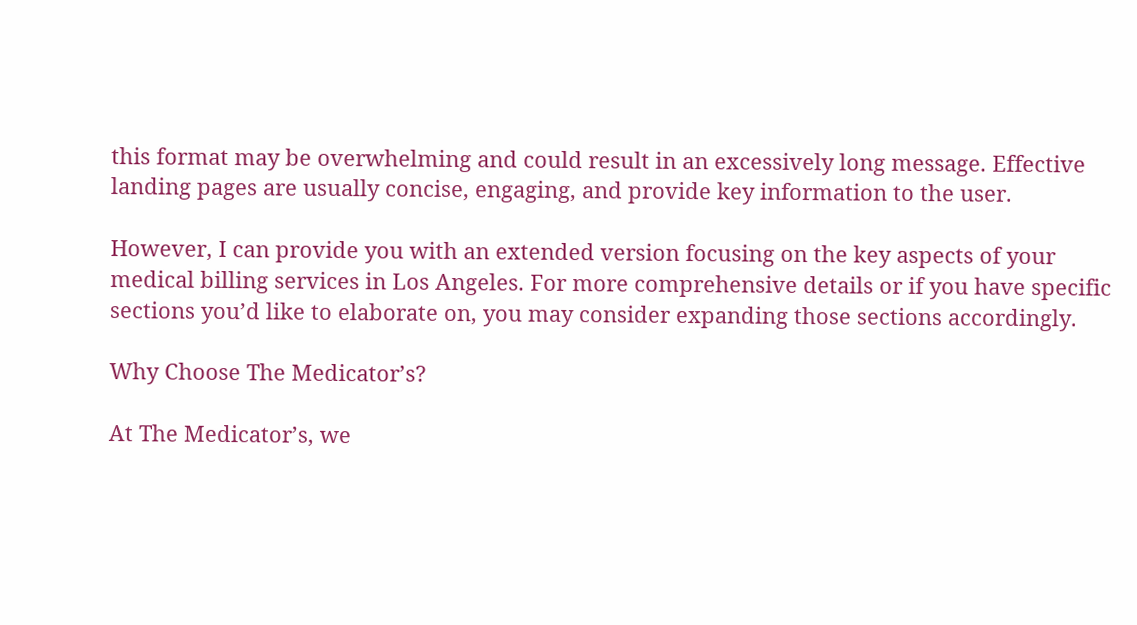this format may be overwhelming and could result in an excessively long message. Effective landing pages are usually concise, engaging, and provide key information to the user.

However, I can provide you with an extended version focusing on the key aspects of your medical billing services in Los Angeles. For more comprehensive details or if you have specific sections you’d like to elaborate on, you may consider expanding those sections accordingly.

Why Choose The Medicator’s?

At The Medicator’s, we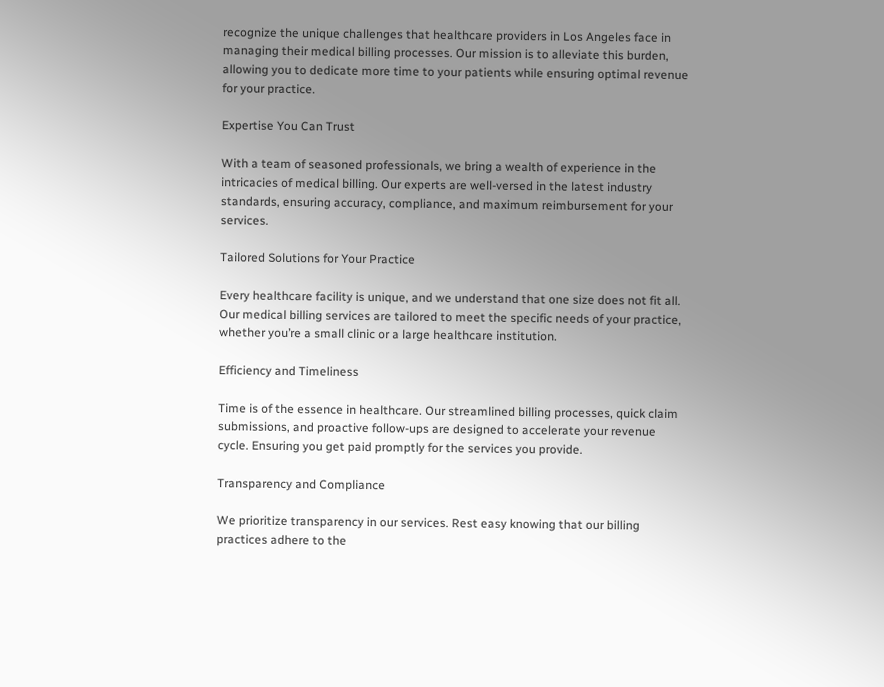recognize the unique challenges that healthcare providers in Los Angeles face in managing their medical billing processes. Our mission is to alleviate this burden, allowing you to dedicate more time to your patients while ensuring optimal revenue for your practice.

Expertise You Can Trust

With a team of seasoned professionals, we bring a wealth of experience in the intricacies of medical billing. Our experts are well-versed in the latest industry standards, ensuring accuracy, compliance, and maximum reimbursement for your services.

Tailored Solutions for Your Practice

Every healthcare facility is unique, and we understand that one size does not fit all. Our medical billing services are tailored to meet the specific needs of your practice, whether you’re a small clinic or a large healthcare institution.

Efficiency and Timeliness

Time is of the essence in healthcare. Our streamlined billing processes, quick claim submissions, and proactive follow-ups are designed to accelerate your revenue cycle. Ensuring you get paid promptly for the services you provide.

Transparency and Compliance

We prioritize transparency in our services. Rest easy knowing that our billing practices adhere to the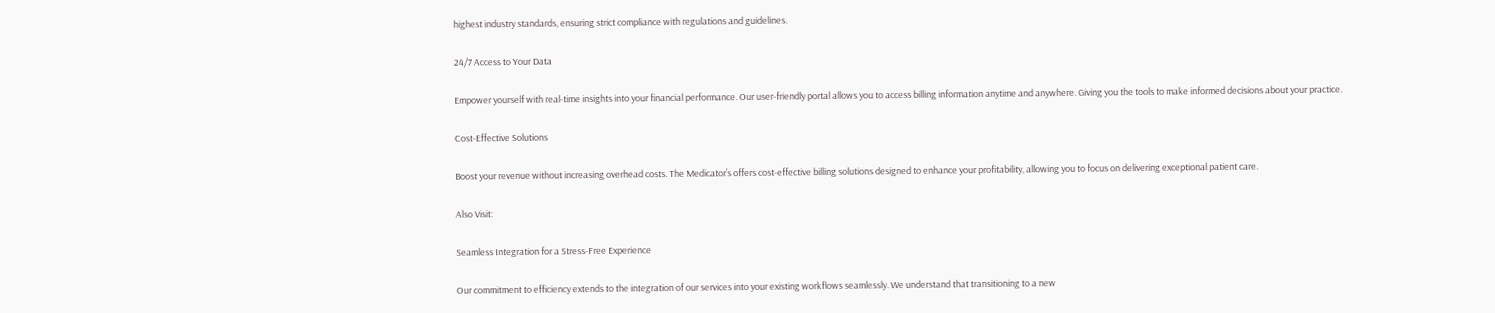highest industry standards, ensuring strict compliance with regulations and guidelines.

24/7 Access to Your Data

Empower yourself with real-time insights into your financial performance. Our user-friendly portal allows you to access billing information anytime and anywhere. Giving you the tools to make informed decisions about your practice.

Cost-Effective Solutions

Boost your revenue without increasing overhead costs. The Medicator’s offers cost-effective billing solutions designed to enhance your profitability, allowing you to focus on delivering exceptional patient care.

Also Visit:

Seamless Integration for a Stress-Free Experience

Our commitment to efficiency extends to the integration of our services into your existing workflows seamlessly. We understand that transitioning to a new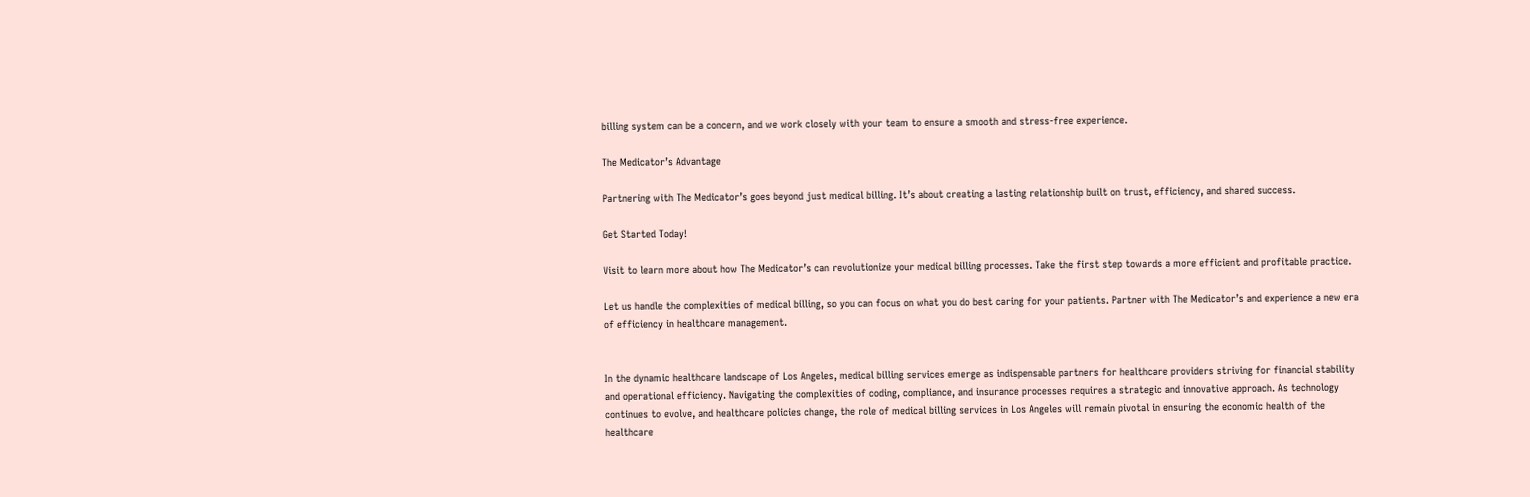billing system can be a concern, and we work closely with your team to ensure a smooth and stress-free experience.

The Medicator’s Advantage

Partnering with The Medicator’s goes beyond just medical billing. It’s about creating a lasting relationship built on trust, efficiency, and shared success.

Get Started Today!

Visit to learn more about how The Medicator’s can revolutionize your medical billing processes. Take the first step towards a more efficient and profitable practice.

Let us handle the complexities of medical billing, so you can focus on what you do best caring for your patients. Partner with The Medicator’s and experience a new era of efficiency in healthcare management.


In the dynamic healthcare landscape of Los Angeles, medical billing services emerge as indispensable partners for healthcare providers striving for financial stability and operational efficiency. Navigating the complexities of coding, compliance, and insurance processes requires a strategic and innovative approach. As technology continues to evolve, and healthcare policies change, the role of medical billing services in Los Angeles will remain pivotal in ensuring the economic health of the healthcare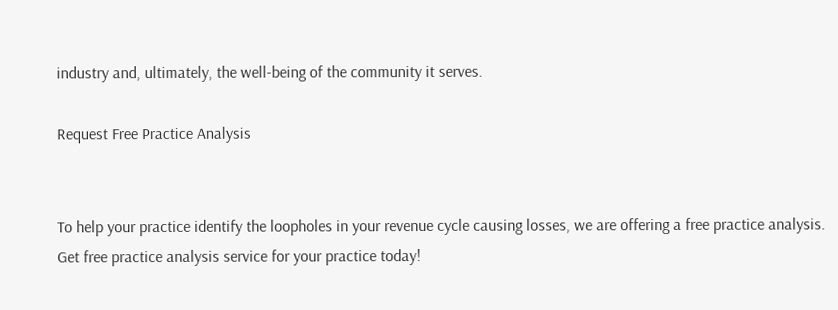industry and, ultimately, the well-being of the community it serves.

Request Free Practice Analysis


To help your practice identify the loopholes in your revenue cycle causing losses, we are offering a free practice analysis. Get free practice analysis service for your practice today!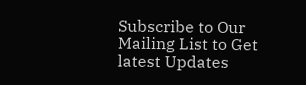Subscribe to Our Mailing List to Get latest Updates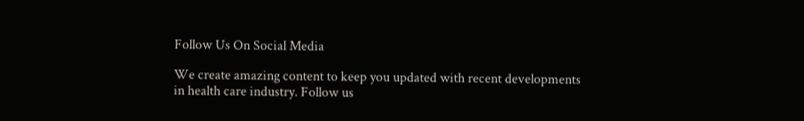Follow Us On Social Media

We create amazing content to keep you updated with recent developments in health care industry. Follow us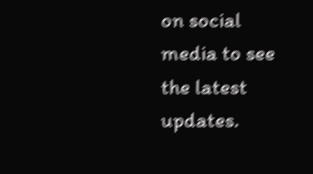on social media to see the latest updates.